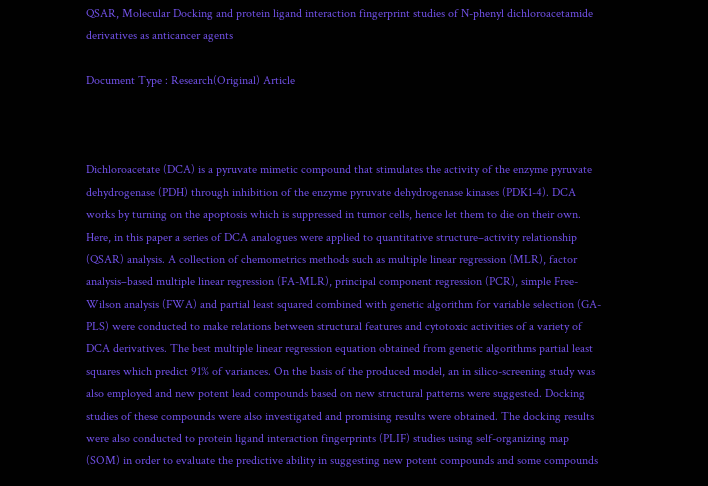QSAR, Molecular Docking and protein ligand interaction fingerprint studies of N-phenyl dichloroacetamide derivatives as anticancer agents

Document Type : Research(Original) Article



Dichloroacetate (DCA) is a pyruvate mimetic compound that stimulates the activity of the enzyme pyruvate dehydrogenase (PDH) through inhibition of the enzyme pyruvate dehydrogenase kinases (PDK1-4). DCA works by turning on the apoptosis which is suppressed in tumor cells, hence let them to die on their own. Here, in this paper a series of DCA analogues were applied to quantitative structure–activity relationship (QSAR) analysis. A collection of chemometrics methods such as multiple linear regression (MLR), factor analysis–based multiple linear regression (FA-MLR), principal component regression (PCR), simple Free-Wilson analysis (FWA) and partial least squared combined with genetic algorithm for variable selection (GA-PLS) were conducted to make relations between structural features and cytotoxic activities of a variety of DCA derivatives. The best multiple linear regression equation obtained from genetic algorithms partial least squares which predict 91% of variances. On the basis of the produced model, an in silico-screening study was also employed and new potent lead compounds based on new structural patterns were suggested. Docking studies of these compounds were also investigated and promising results were obtained. The docking results were also conducted to protein ligand interaction fingerprints (PLIF) studies using self-organizing map (SOM) in order to evaluate the predictive ability in suggesting new potent compounds and some compounds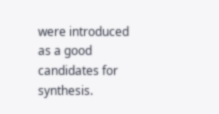were introduced as a good candidates for synthesis.